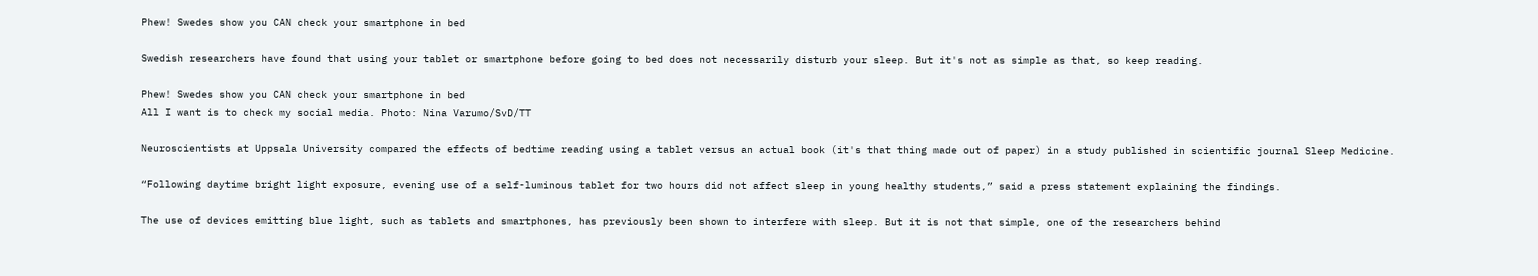Phew! Swedes show you CAN check your smartphone in bed

Swedish researchers have found that using your tablet or smartphone before going to bed does not necessarily disturb your sleep. But it's not as simple as that, so keep reading.

Phew! Swedes show you CAN check your smartphone in bed
All I want is to check my social media. Photo: Nina Varumo/SvD/TT

Neuroscientists at Uppsala University compared the effects of bedtime reading using a tablet versus an actual book (it's that thing made out of paper) in a study published in scientific journal Sleep Medicine.

“Following daytime bright light exposure, evening use of a self-luminous tablet for two hours did not affect sleep in young healthy students,” said a press statement explaining the findings.

The use of devices emitting blue light, such as tablets and smartphones, has previously been shown to interfere with sleep. But it is not that simple, one of the researchers behind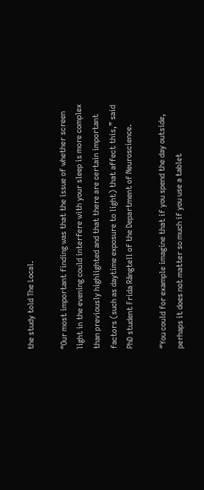the study told The Local.

“Our most important finding was that the issue of whether screen light in the evening could interfere with your sleep is more complex than previously highlighted and that there are certain important factors (such as daytime exposure to light) that affect this,” said PhD student Frida Rångtell of the Department of Neuroscience.

“You could for example imagine that if you spend the day outside, perhaps it does not matter so much if you use a tablet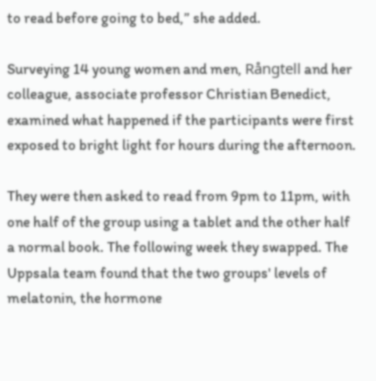to read before going to bed,” she added.

Surveying 14 young women and men, Rångtell and her colleague, associate professor Christian Benedict, examined what happened if the participants were first exposed to bright light for hours during the afternoon.

They were then asked to read from 9pm to 11pm, with one half of the group using a tablet and the other half a normal book. The following week they swapped. The Uppsala team found that the two groups' levels of melatonin, the hormone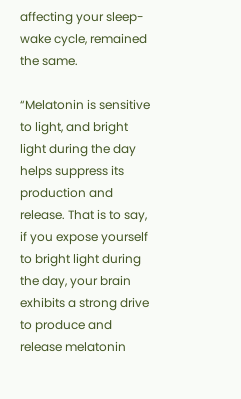affecting your sleep-wake cycle, remained the same.

“Melatonin is sensitive to light, and bright light during the day helps suppress its production and release. That is to say, if you expose yourself to bright light during the day, your brain exhibits a strong drive to produce and release melatonin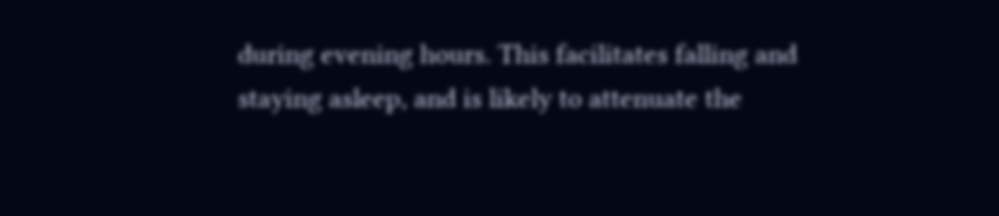during evening hours. This facilitates falling and staying asleep, and is likely to attenuate the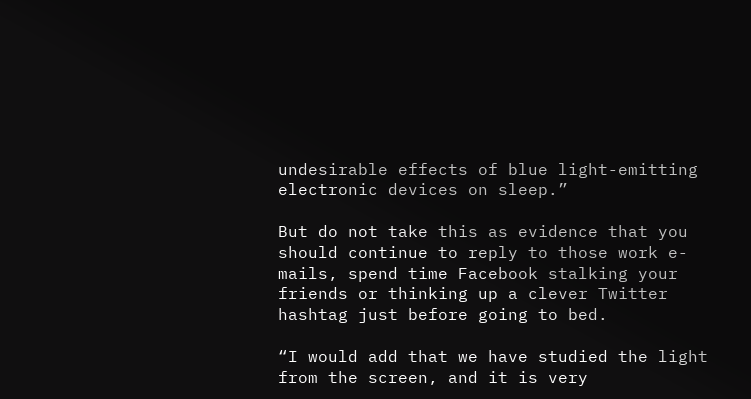undesirable effects of blue light-emitting electronic devices on sleep.”

But do not take this as evidence that you should continue to reply to those work e-mails, spend time Facebook stalking your friends or thinking up a clever Twitter hashtag just before going to bed.

“I would add that we have studied the light from the screen, and it is very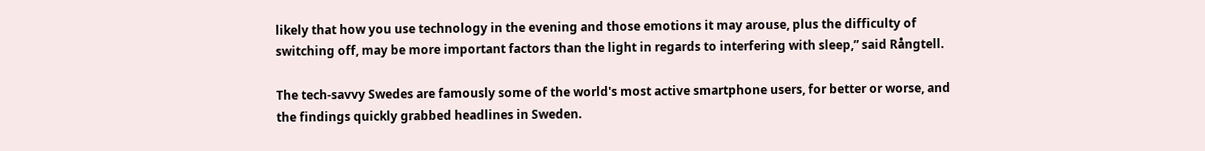likely that how you use technology in the evening and those emotions it may arouse, plus the difficulty of switching off, may be more important factors than the light in regards to interfering with sleep,” said Rångtell.

The tech-savvy Swedes are famously some of the world's most active smartphone users, for better or worse, and the findings quickly grabbed headlines in Sweden.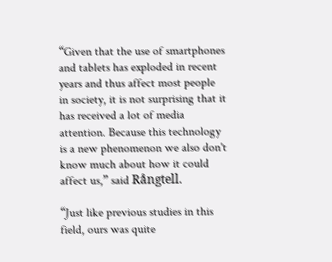“Given that the use of smartphones and tablets has exploded in recent years and thus affect most people in society, it is not surprising that it has received a lot of media attention. Because this technology is a new phenomenon we also don't know much about how it could affect us,” said Rångtell.

“Just like previous studies in this field, ours was quite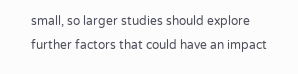small, so larger studies should explore further factors that could have an impact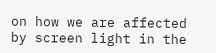on how we are affected by screen light in the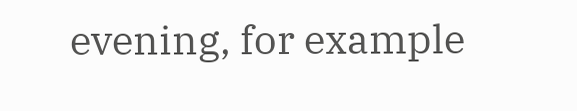evening, for example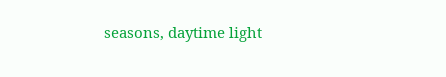seasons, daytime light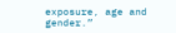exposure, age and gender.”